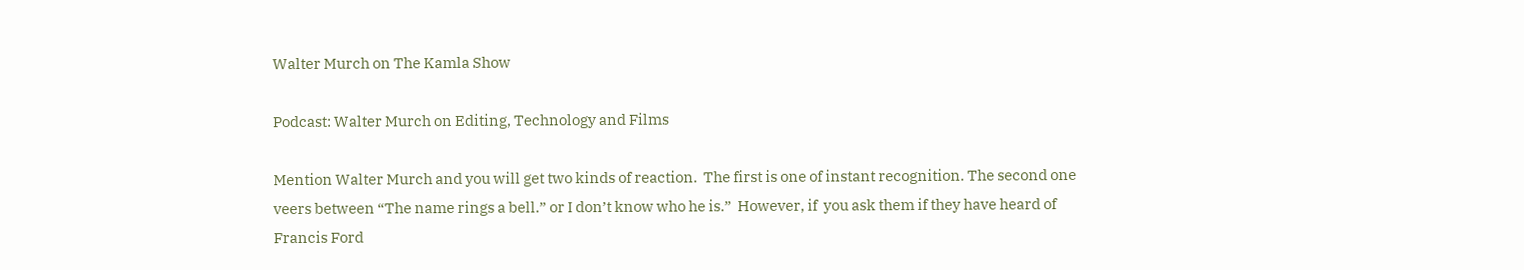Walter Murch on The Kamla Show

Podcast: Walter Murch on Editing, Technology and Films

Mention Walter Murch and you will get two kinds of reaction.  The first is one of instant recognition. The second one veers between “The name rings a bell.” or I don’t know who he is.”  However, if  you ask them if they have heard of Francis Ford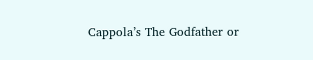Cappola’s The Godfather or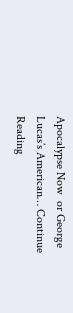Apocalypse Now  or George Lucas’s American… Continue Reading